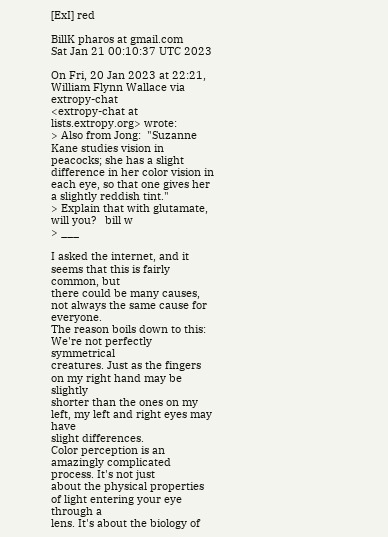[ExI] red

BillK pharos at gmail.com
Sat Jan 21 00:10:37 UTC 2023

On Fri, 20 Jan 2023 at 22:21, William Flynn Wallace via extropy-chat
<extropy-chat at lists.extropy.org> wrote:
> Also from Jong:  "Suzanne Kane studies vision in peacocks; she has a slight difference in her color vision in each eye, so that one gives her a slightly reddish tint."
> Explain that with glutamate, will you?   bill w
> ___

I asked the internet, and it seems that this is fairly common, but
there could be many causes, not always the same cause for everyone.
The reason boils down to this: We're not perfectly symmetrical
creatures. Just as the fingers on my right hand may be slightly
shorter than the ones on my left, my left and right eyes may have
slight differences.
Color perception is an amazingly complicated process. It's not just
about the physical properties of light entering your eye through a
lens. It's about the biology of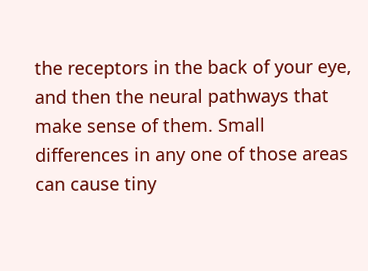the receptors in the back of your eye,
and then the neural pathways that make sense of them. Small
differences in any one of those areas can cause tiny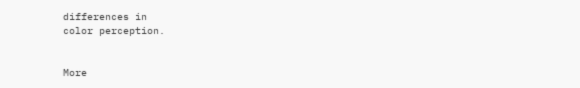differences in
color perception.


More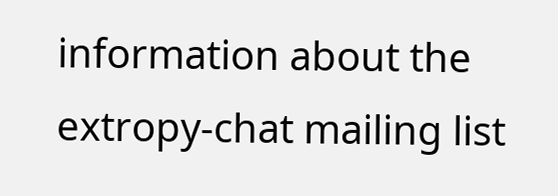information about the extropy-chat mailing list